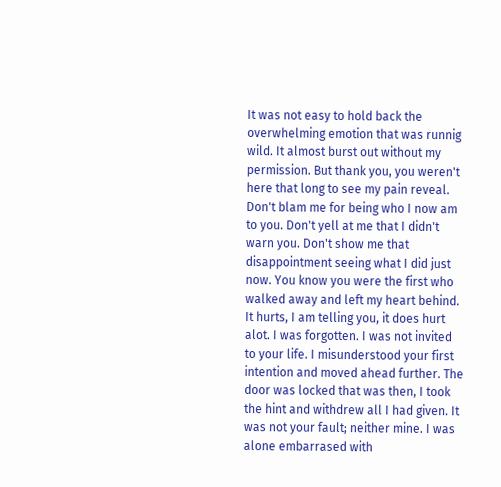It was not easy to hold back the overwhelming emotion that was runnig wild. It almost burst out without my permission. But thank you, you weren't here that long to see my pain reveal. Don't blam me for being who I now am to you. Don't yell at me that I didn't warn you. Don't show me that disappointment seeing what I did just now. You know you were the first who walked away and left my heart behind. It hurts, I am telling you, it does hurt alot. I was forgotten. I was not invited to your life. I misunderstood your first intention and moved ahead further. The door was locked that was then, I took the hint and withdrew all I had given. It was not your fault; neither mine. I was alone embarrased with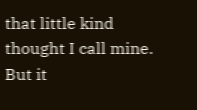that little kind thought I call mine. But it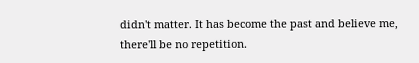didn't matter. It has become the past and believe me, there'll be no repetition.